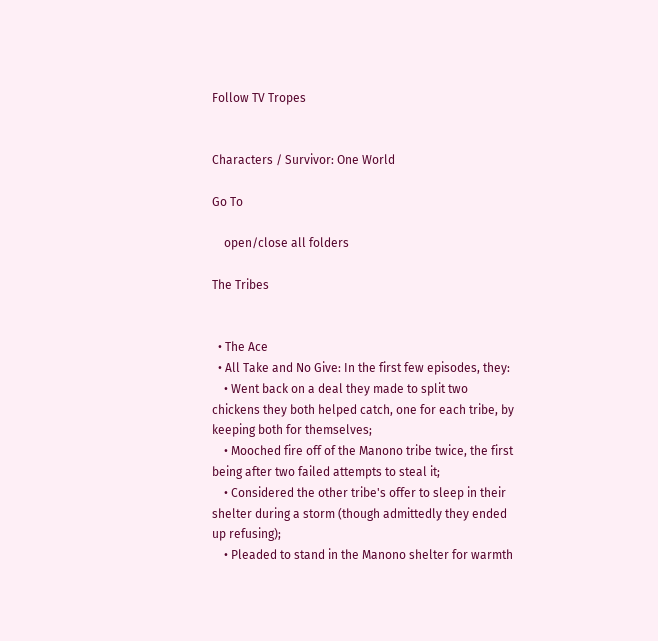Follow TV Tropes


Characters / Survivor: One World

Go To

    open/close all folders

The Tribes


  • The Ace
  • All Take and No Give: In the first few episodes, they:
    • Went back on a deal they made to split two chickens they both helped catch, one for each tribe, by keeping both for themselves;
    • Mooched fire off of the Manono tribe twice, the first being after two failed attempts to steal it;
    • Considered the other tribe's offer to sleep in their shelter during a storm (though admittedly they ended up refusing);
    • Pleaded to stand in the Manono shelter for warmth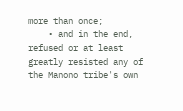more than once;
    • and in the end, refused or at least greatly resisted any of the Manono tribe's own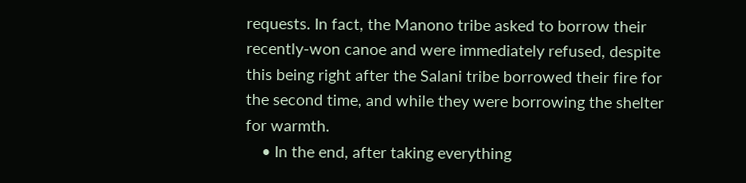requests. In fact, the Manono tribe asked to borrow their recently-won canoe and were immediately refused, despite this being right after the Salani tribe borrowed their fire for the second time, and while they were borrowing the shelter for warmth.
    • In the end, after taking everything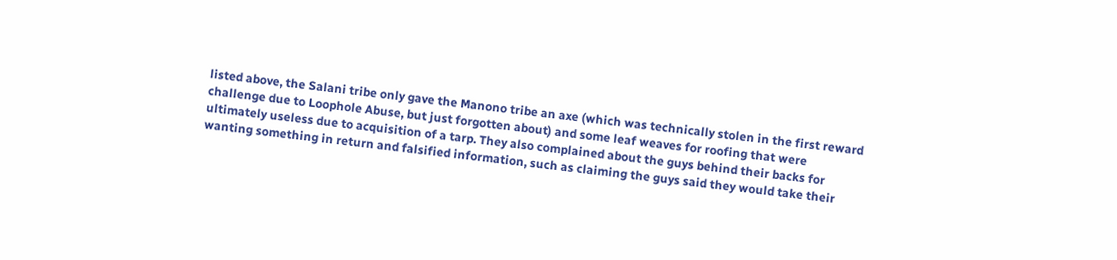listed above, the Salani tribe only gave the Manono tribe an axe (which was technically stolen in the first reward challenge due to Loophole Abuse, but just forgotten about) and some leaf weaves for roofing that were ultimately useless due to acquisition of a tarp. They also complained about the guys behind their backs for wanting something in return and falsified information, such as claiming the guys said they would take their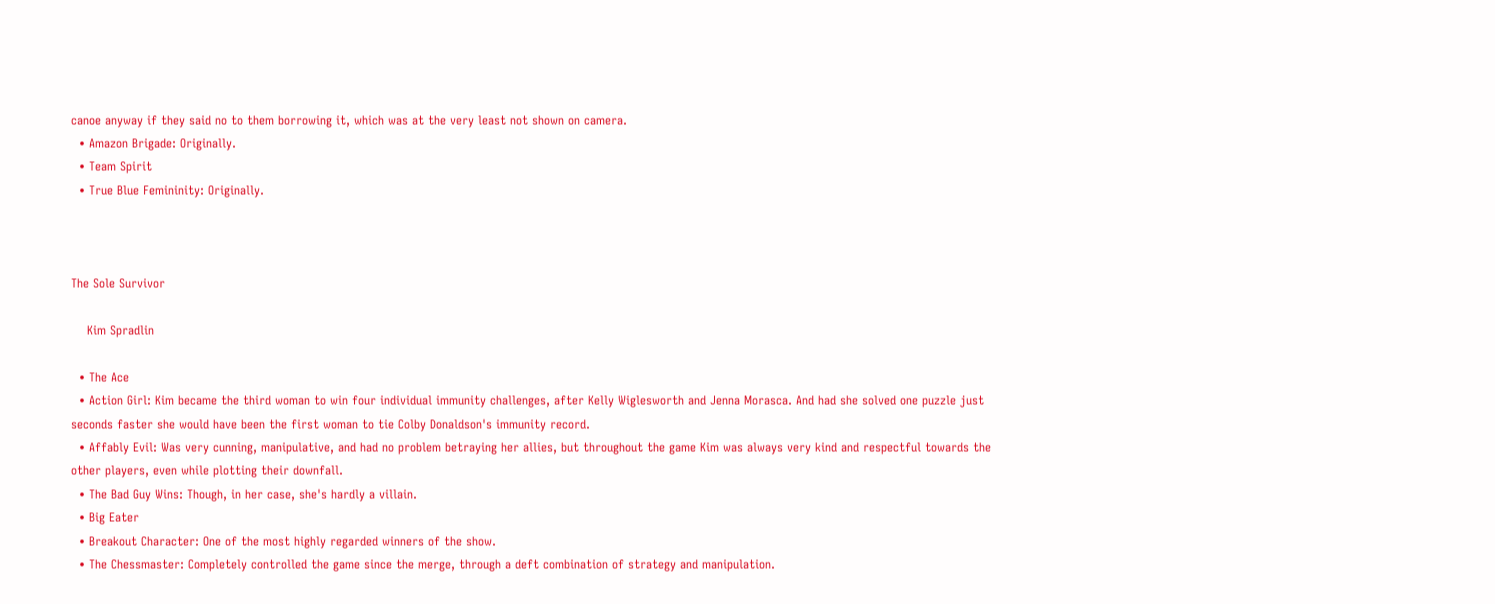canoe anyway if they said no to them borrowing it, which was at the very least not shown on camera.
  • Amazon Brigade: Originally.
  • Team Spirit
  • True Blue Femininity: Originally.



The Sole Survivor

    Kim Spradlin

  • The Ace
  • Action Girl: Kim became the third woman to win four individual immunity challenges, after Kelly Wiglesworth and Jenna Morasca. And had she solved one puzzle just seconds faster she would have been the first woman to tie Colby Donaldson's immunity record.
  • Affably Evil: Was very cunning, manipulative, and had no problem betraying her allies, but throughout the game Kim was always very kind and respectful towards the other players, even while plotting their downfall.
  • The Bad Guy Wins: Though, in her case, she's hardly a villain.
  • Big Eater
  • Breakout Character: One of the most highly regarded winners of the show.
  • The Chessmaster: Completely controlled the game since the merge, through a deft combination of strategy and manipulation.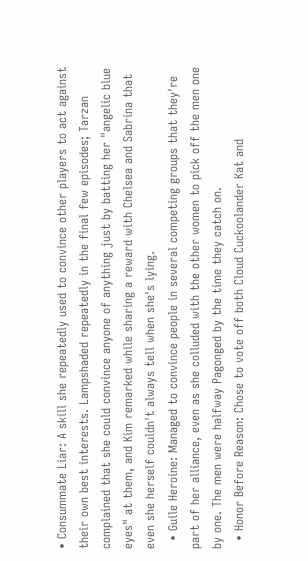• Consummate Liar: A skill she repeatedly used to convince other players to act against their own best interests. Lampshaded repeatedly in the final few episodes; Tarzan complained that she could convince anyone of anything just by batting her "angelic blue eyes" at them, and Kim remarked while sharing a reward with Chelsea and Sabrina that even she herself couldn't always tell when she's lying.
  • Guile Heroine: Managed to convince people in several competing groups that they're part of her alliance, even as she colluded with the other women to pick off the men one by one. The men were halfway Pagonged by the time they catch on.
  • Honor Before Reason: Chose to vote off both Cloud Cuckoolander Kat and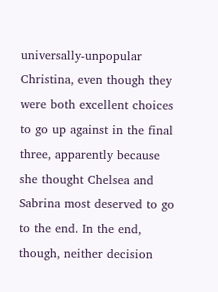universally-unpopular Christina, even though they were both excellent choices to go up against in the final three, apparently because she thought Chelsea and Sabrina most deserved to go to the end. In the end, though, neither decision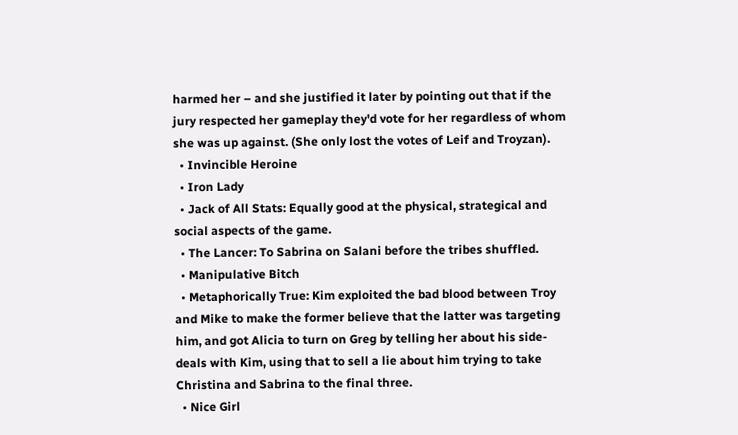harmed her – and she justified it later by pointing out that if the jury respected her gameplay they'd vote for her regardless of whom she was up against. (She only lost the votes of Leif and Troyzan).
  • Invincible Heroine
  • Iron Lady
  • Jack of All Stats: Equally good at the physical, strategical and social aspects of the game.
  • The Lancer: To Sabrina on Salani before the tribes shuffled.
  • Manipulative Bitch
  • Metaphorically True: Kim exploited the bad blood between Troy and Mike to make the former believe that the latter was targeting him, and got Alicia to turn on Greg by telling her about his side-deals with Kim, using that to sell a lie about him trying to take Christina and Sabrina to the final three.
  • Nice Girl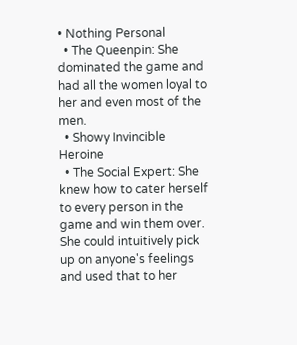• Nothing Personal
  • The Queenpin: She dominated the game and had all the women loyal to her and even most of the men.
  • Showy Invincible Heroine
  • The Social Expert: She knew how to cater herself to every person in the game and win them over. She could intuitively pick up on anyone's feelings and used that to her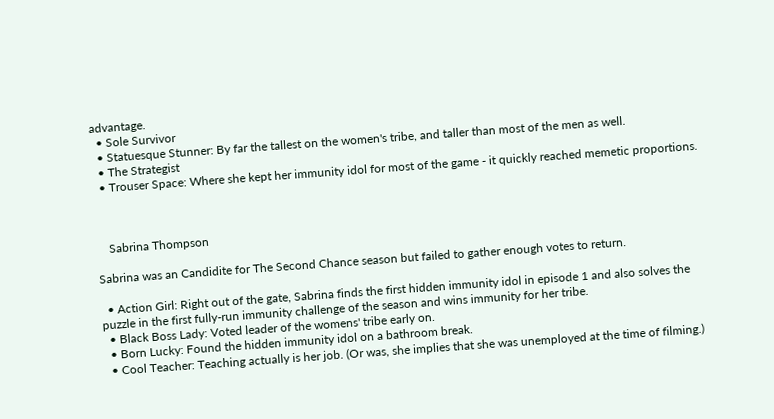advantage.
  • Sole Survivor
  • Statuesque Stunner: By far the tallest on the women's tribe, and taller than most of the men as well.
  • The Strategist
  • Trouser Space: Where she kept her immunity idol for most of the game - it quickly reached memetic proportions.



    Sabrina Thompson

Sabrina was an Candidite for The Second Chance season but failed to gather enough votes to return.

  • Action Girl: Right out of the gate, Sabrina finds the first hidden immunity idol in episode 1 and also solves the puzzle in the first fully-run immunity challenge of the season and wins immunity for her tribe.
  • Black Boss Lady: Voted leader of the womens' tribe early on.
  • Born Lucky: Found the hidden immunity idol on a bathroom break.
  • Cool Teacher: Teaching actually is her job. (Or was, she implies that she was unemployed at the time of filming.)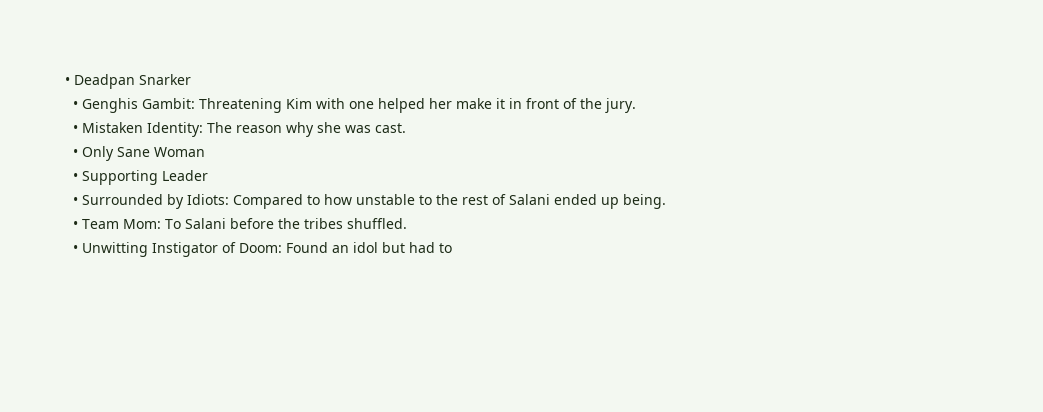• Deadpan Snarker
  • Genghis Gambit: Threatening Kim with one helped her make it in front of the jury.
  • Mistaken Identity: The reason why she was cast.
  • Only Sane Woman
  • Supporting Leader
  • Surrounded by Idiots: Compared to how unstable to the rest of Salani ended up being.
  • Team Mom: To Salani before the tribes shuffled.
  • Unwitting Instigator of Doom: Found an idol but had to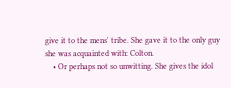give it to the mens' tribe. She gave it to the only guy she was acquainted with: Colton.
    • Or perhaps not so unwitting. She gives the idol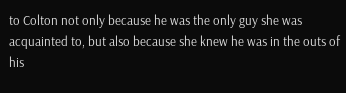to Colton not only because he was the only guy she was acquainted to, but also because she knew he was in the outs of his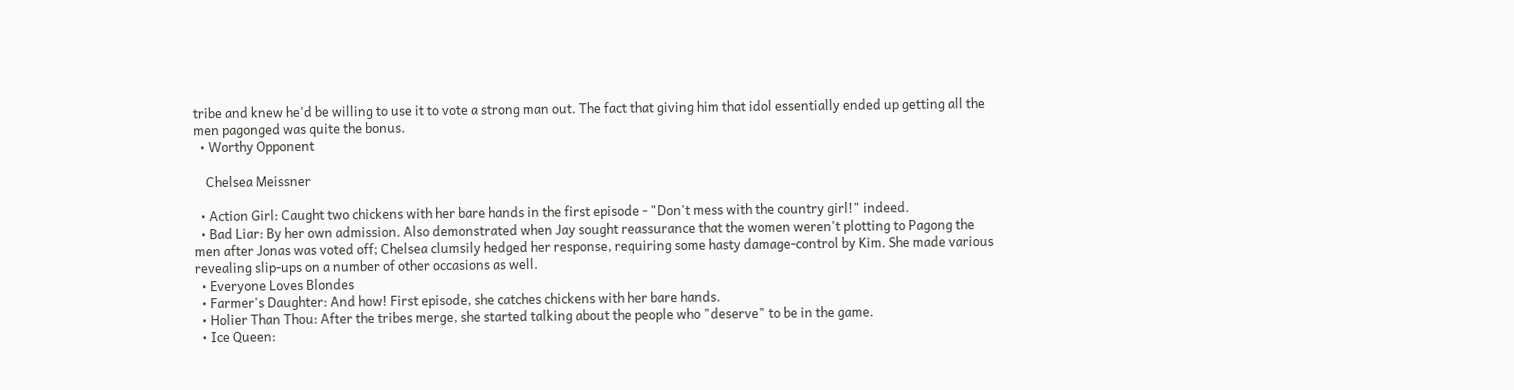tribe and knew he'd be willing to use it to vote a strong man out. The fact that giving him that idol essentially ended up getting all the men pagonged was quite the bonus.
  • Worthy Opponent

    Chelsea Meissner

  • Action Girl: Caught two chickens with her bare hands in the first episode - "Don't mess with the country girl!" indeed.
  • Bad Liar: By her own admission. Also demonstrated when Jay sought reassurance that the women weren't plotting to Pagong the men after Jonas was voted off; Chelsea clumsily hedged her response, requiring some hasty damage-control by Kim. She made various revealing slip-ups on a number of other occasions as well.
  • Everyone Loves Blondes
  • Farmer's Daughter: And how! First episode, she catches chickens with her bare hands.
  • Holier Than Thou: After the tribes merge, she started talking about the people who "deserve" to be in the game.
  • Ice Queen: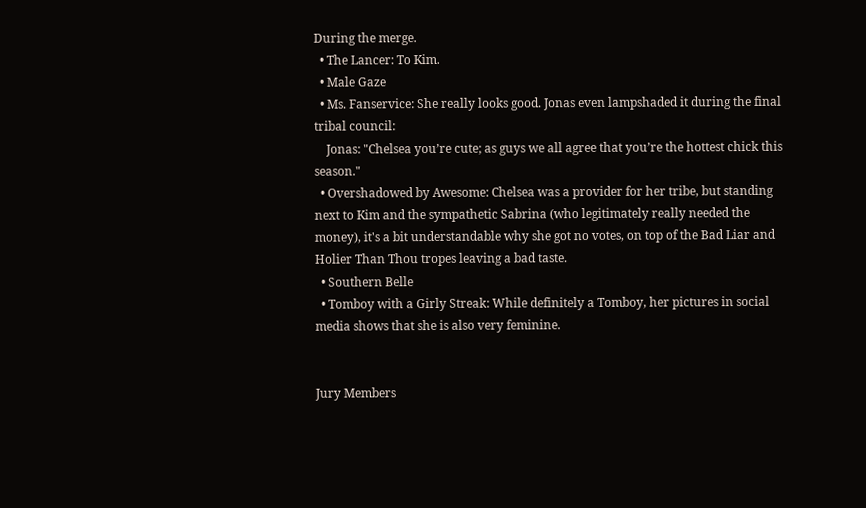During the merge.
  • The Lancer: To Kim.
  • Male Gaze
  • Ms. Fanservice: She really looks good. Jonas even lampshaded it during the final tribal council:
    Jonas: "Chelsea you’re cute; as guys we all agree that you’re the hottest chick this season."
  • Overshadowed by Awesome: Chelsea was a provider for her tribe, but standing next to Kim and the sympathetic Sabrina (who legitimately really needed the money), it's a bit understandable why she got no votes, on top of the Bad Liar and Holier Than Thou tropes leaving a bad taste.
  • Southern Belle
  • Tomboy with a Girly Streak: While definitely a Tomboy, her pictures in social media shows that she is also very feminine.


Jury Members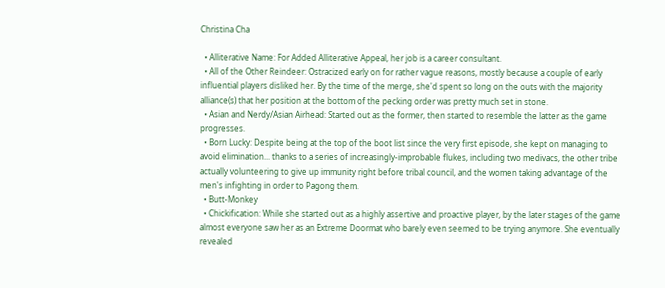Christina Cha

  • Alliterative Name: For Added Alliterative Appeal, her job is a career consultant.
  • All of the Other Reindeer: Ostracized early on for rather vague reasons, mostly because a couple of early influential players disliked her. By the time of the merge, she'd spent so long on the outs with the majority alliance(s) that her position at the bottom of the pecking order was pretty much set in stone.
  • Asian and Nerdy/Asian Airhead: Started out as the former, then started to resemble the latter as the game progresses.
  • Born Lucky: Despite being at the top of the boot list since the very first episode, she kept on managing to avoid elimination... thanks to a series of increasingly-improbable flukes, including two medivacs, the other tribe actually volunteering to give up immunity right before tribal council, and the women taking advantage of the men's infighting in order to Pagong them.
  • Butt-Monkey
  • Chickification: While she started out as a highly assertive and proactive player, by the later stages of the game almost everyone saw her as an Extreme Doormat who barely even seemed to be trying anymore. She eventually revealed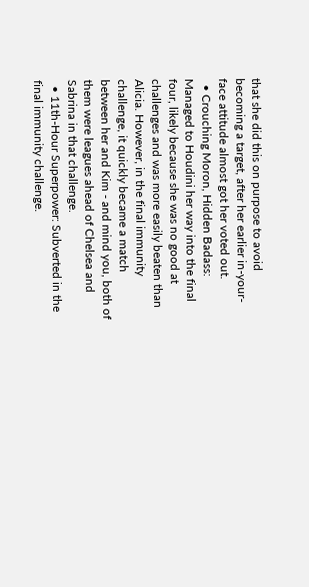that she did this on purpose to avoid becoming a target, after her earlier in-your-face attitude almost got her voted out.
  • Crouching Moron, Hidden Badass: Managed to Houdini her way into the final four, likely because she was no good at challenges and was more easily beaten than Alicia. However, in the final immunity challenge, it quickly became a match between her and Kim - and mind you, both of them were leagues ahead of Chelsea and Sabrina in that challenge.
  • 11th-Hour Superpower: Subverted in the final immunity challenge.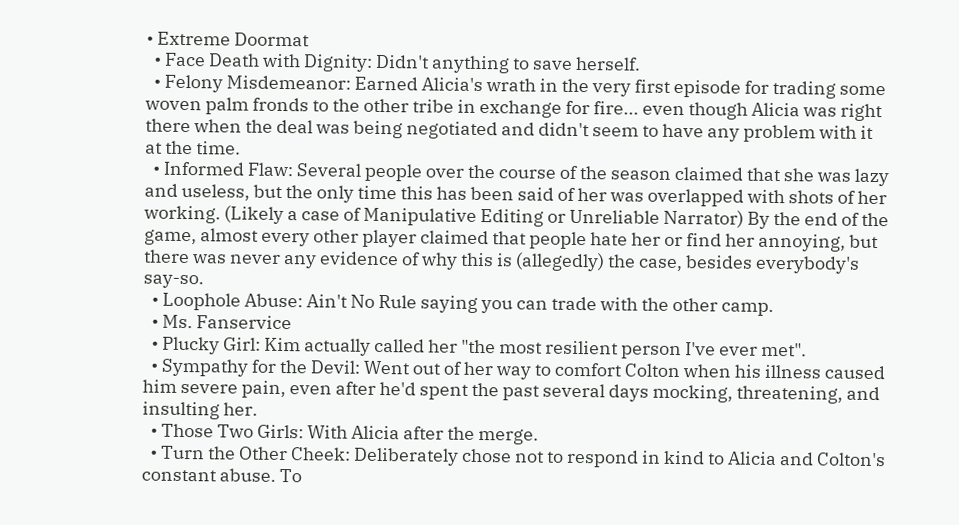• Extreme Doormat
  • Face Death with Dignity: Didn't anything to save herself.
  • Felony Misdemeanor: Earned Alicia's wrath in the very first episode for trading some woven palm fronds to the other tribe in exchange for fire... even though Alicia was right there when the deal was being negotiated and didn't seem to have any problem with it at the time.
  • Informed Flaw: Several people over the course of the season claimed that she was lazy and useless, but the only time this has been said of her was overlapped with shots of her working. (Likely a case of Manipulative Editing or Unreliable Narrator) By the end of the game, almost every other player claimed that people hate her or find her annoying, but there was never any evidence of why this is (allegedly) the case, besides everybody's say-so.
  • Loophole Abuse: Ain't No Rule saying you can trade with the other camp.
  • Ms. Fanservice
  • Plucky Girl: Kim actually called her "the most resilient person I've ever met".
  • Sympathy for the Devil: Went out of her way to comfort Colton when his illness caused him severe pain, even after he'd spent the past several days mocking, threatening, and insulting her.
  • Those Two Girls: With Alicia after the merge.
  • Turn the Other Cheek: Deliberately chose not to respond in kind to Alicia and Colton's constant abuse. To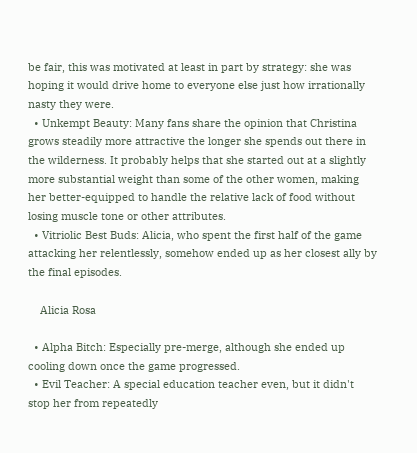be fair, this was motivated at least in part by strategy: she was hoping it would drive home to everyone else just how irrationally nasty they were.
  • Unkempt Beauty: Many fans share the opinion that Christina grows steadily more attractive the longer she spends out there in the wilderness. It probably helps that she started out at a slightly more substantial weight than some of the other women, making her better-equipped to handle the relative lack of food without losing muscle tone or other attributes.
  • Vitriolic Best Buds: Alicia, who spent the first half of the game attacking her relentlessly, somehow ended up as her closest ally by the final episodes.

    Alicia Rosa

  • Alpha Bitch: Especially pre-merge, although she ended up cooling down once the game progressed.
  • Evil Teacher: A special education teacher even, but it didn't stop her from repeatedly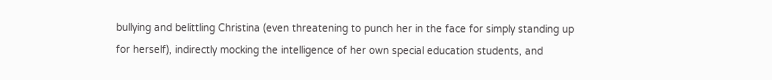bullying and belittling Christina (even threatening to punch her in the face for simply standing up for herself), indirectly mocking the intelligence of her own special education students, and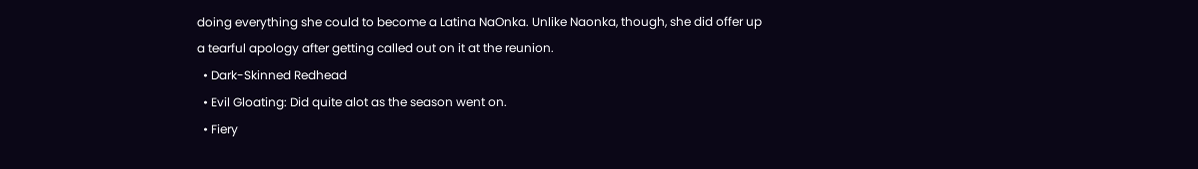doing everything she could to become a Latina NaOnka. Unlike Naonka, though, she did offer up a tearful apology after getting called out on it at the reunion.
  • Dark-Skinned Redhead
  • Evil Gloating: Did quite alot as the season went on.
  • Fiery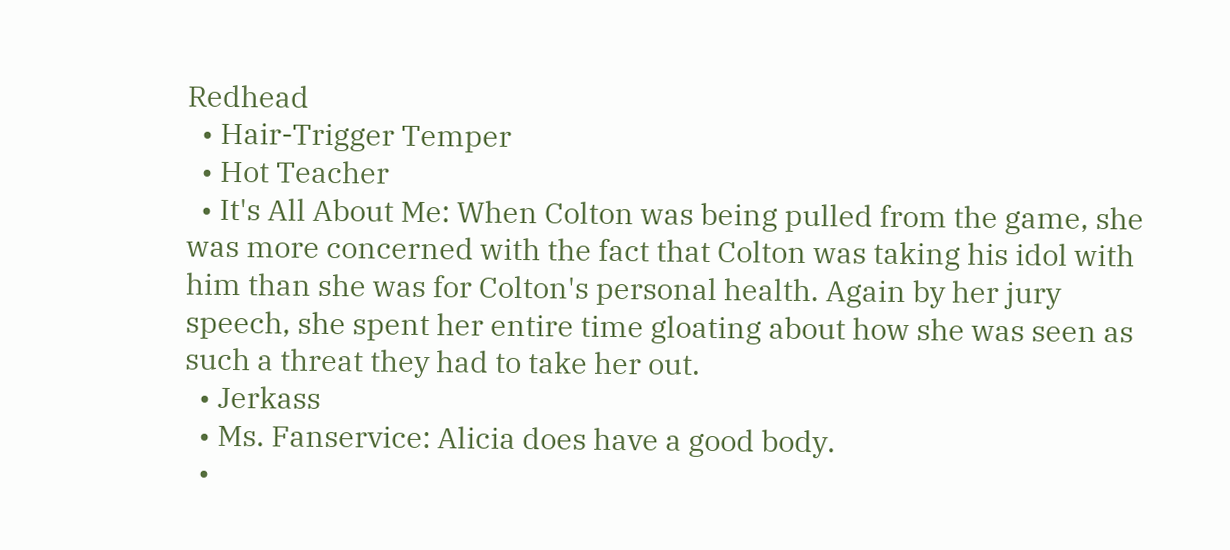Redhead
  • Hair-Trigger Temper
  • Hot Teacher
  • It's All About Me: When Colton was being pulled from the game, she was more concerned with the fact that Colton was taking his idol with him than she was for Colton's personal health. Again by her jury speech, she spent her entire time gloating about how she was seen as such a threat they had to take her out.
  • Jerkass
  • Ms. Fanservice: Alicia does have a good body.
  •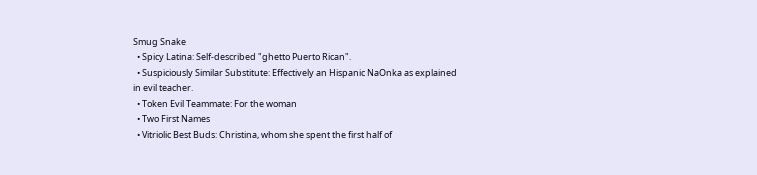Smug Snake
  • Spicy Latina: Self-described "ghetto Puerto Rican".
  • Suspiciously Similar Substitute: Effectively an Hispanic NaOnka as explained in evil teacher.
  • Token Evil Teammate: For the woman
  • Two First Names
  • Vitriolic Best Buds: Christina, whom she spent the first half of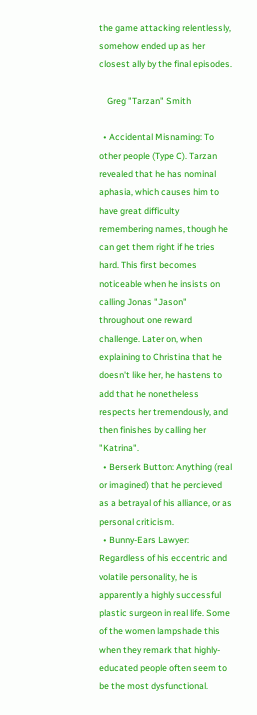the game attacking relentlessly, somehow ended up as her closest ally by the final episodes.

    Greg "Tarzan" Smith

  • Accidental Misnaming: To other people (Type C). Tarzan revealed that he has nominal aphasia, which causes him to have great difficulty remembering names, though he can get them right if he tries hard. This first becomes noticeable when he insists on calling Jonas "Jason" throughout one reward challenge. Later on, when explaining to Christina that he doesn't like her, he hastens to add that he nonetheless respects her tremendously, and then finishes by calling her "Katrina".
  • Berserk Button: Anything (real or imagined) that he percieved as a betrayal of his alliance, or as personal criticism.
  • Bunny-Ears Lawyer: Regardless of his eccentric and volatile personality, he is apparently a highly successful plastic surgeon in real life. Some of the women lampshade this when they remark that highly-educated people often seem to be the most dysfunctional.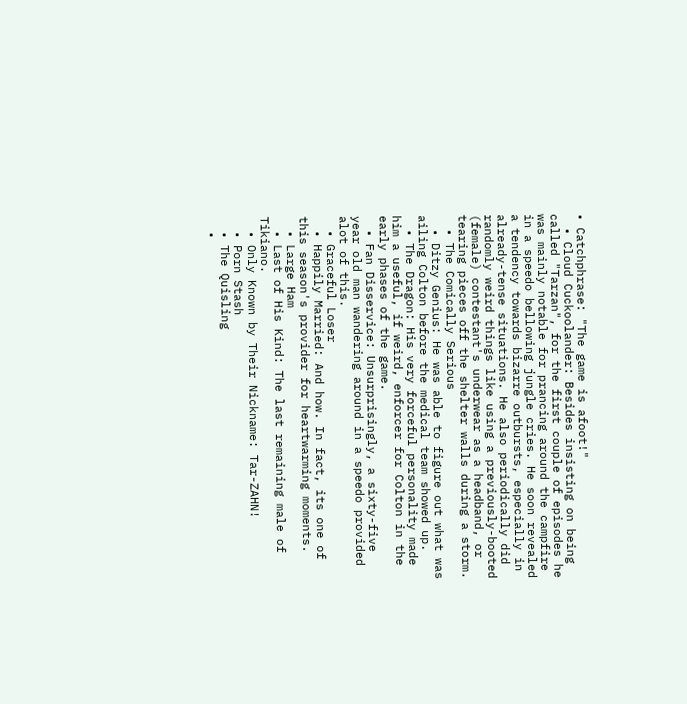• Catchphrase: "The game is afoot!"
  • Cloud Cuckoolander: Besides insisting on being called "Tarzan", for the first couple of episodes he was mainly notable for prancing around the campfire in a speedo bellowing jungle cries. He soon revealed a tendency towards bizarre outbursts, especially in already-tense situations. He also periodically did randomly weird things like using a previously-booted (female) contestant's underwear as a headband, or tearing pieces off the shelter walls during a storm.
  • The Comically Serious
  • Ditzy Genius: He was able to figure out what was ailing Colton before the medical team showed up.
  • The Dragon: His very forceful personality made him a useful, if weird, enforcer for Colton in the early phases of the game.
  • Fan Disservice: Unsurprisingly, a sixty-five year old man wandering around in a speedo provided alot of this.
  • Graceful Loser
  • Happily Married: And how. In fact, its one of this season's provider for heartwarming moments.
  • Large Ham
  • Last of His Kind: The last remaining male of Tikiano.
  • Only Known by Their Nickname: Tar-ZAHN!
  • Porn Stash
  • The Quisling
  •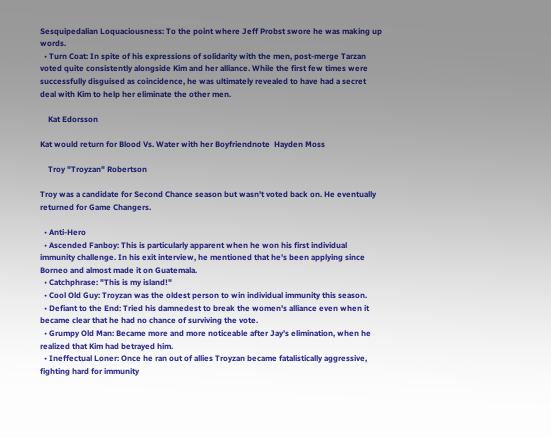Sesquipedalian Loquaciousness: To the point where Jeff Probst swore he was making up words.
  • Turn Coat: In spite of his expressions of solidarity with the men, post-merge Tarzan voted quite consistently alongside Kim and her alliance. While the first few times were successfully disguised as coincidence, he was ultimately revealed to have had a secret deal with Kim to help her eliminate the other men.

    Kat Edorsson

Kat would return for Blood Vs. Water with her Boyfriendnote  Hayden Moss

    Troy "Troyzan" Robertson

Troy was a candidate for Second Chance season but wasn't voted back on. He eventually returned for Game Changers.

  • Anti-Hero
  • Ascended Fanboy: This is particularly apparent when he won his first individual immunity challenge. In his exit interview, he mentioned that he's been applying since Borneo and almost made it on Guatemala.
  • Catchphrase: "This is my island!"
  • Cool Old Guy: Troyzan was the oldest person to win individual immunity this season.
  • Defiant to the End: Tried his damnedest to break the women's alliance even when it became clear that he had no chance of surviving the vote.
  • Grumpy Old Man: Became more and more noticeable after Jay's elimination, when he realized that Kim had betrayed him.
  • Ineffectual Loner: Once he ran out of allies Troyzan became fatalistically aggressive, fighting hard for immunity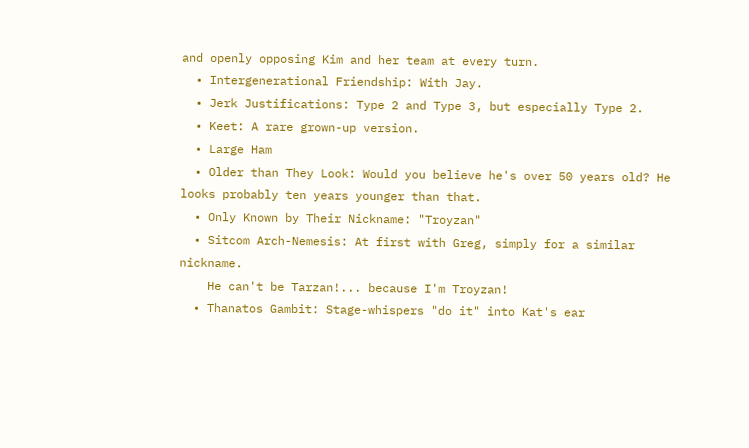and openly opposing Kim and her team at every turn.
  • Intergenerational Friendship: With Jay.
  • Jerk Justifications: Type 2 and Type 3, but especially Type 2.
  • Keet: A rare grown-up version.
  • Large Ham
  • Older than They Look: Would you believe he's over 50 years old? He looks probably ten years younger than that.
  • Only Known by Their Nickname: "Troyzan"
  • Sitcom Arch-Nemesis: At first with Greg, simply for a similar nickname.
    He can't be Tarzan!... because I'm Troyzan!
  • Thanatos Gambit: Stage-whispers "do it" into Kat's ear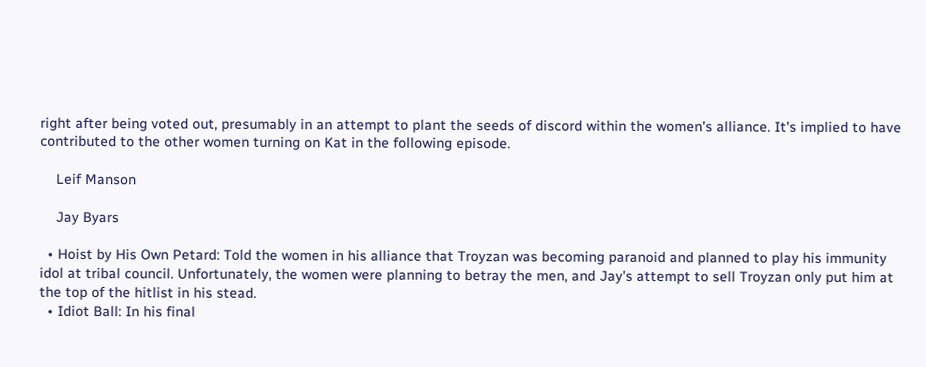right after being voted out, presumably in an attempt to plant the seeds of discord within the women's alliance. It's implied to have contributed to the other women turning on Kat in the following episode.

    Leif Manson

    Jay Byars

  • Hoist by His Own Petard: Told the women in his alliance that Troyzan was becoming paranoid and planned to play his immunity idol at tribal council. Unfortunately, the women were planning to betray the men, and Jay's attempt to sell Troyzan only put him at the top of the hitlist in his stead.
  • Idiot Ball: In his final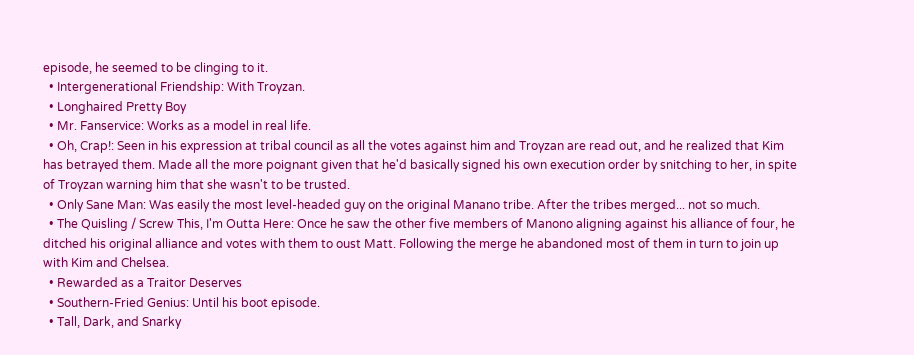episode, he seemed to be clinging to it.
  • Intergenerational Friendship: With Troyzan.
  • Longhaired Pretty Boy
  • Mr. Fanservice: Works as a model in real life.
  • Oh, Crap!: Seen in his expression at tribal council as all the votes against him and Troyzan are read out, and he realized that Kim has betrayed them. Made all the more poignant given that he'd basically signed his own execution order by snitching to her, in spite of Troyzan warning him that she wasn't to be trusted.
  • Only Sane Man: Was easily the most level-headed guy on the original Manano tribe. After the tribes merged... not so much.
  • The Quisling / Screw This, I'm Outta Here: Once he saw the other five members of Manono aligning against his alliance of four, he ditched his original alliance and votes with them to oust Matt. Following the merge he abandoned most of them in turn to join up with Kim and Chelsea.
  • Rewarded as a Traitor Deserves
  • Southern-Fried Genius: Until his boot episode.
  • Tall, Dark, and Snarky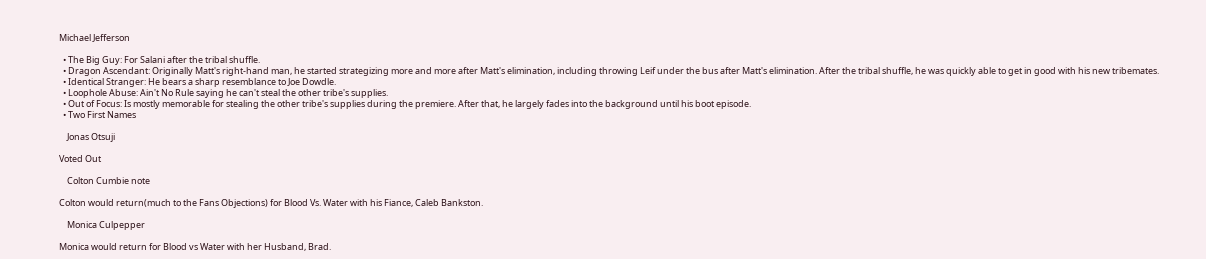Michael Jefferson

  • The Big Guy: For Salani after the tribal shuffle.
  • Dragon Ascendant: Originally Matt's right-hand man, he started strategizing more and more after Matt's elimination, including throwing Leif under the bus after Matt's elimination. After the tribal shuffle, he was quickly able to get in good with his new tribemates.
  • Identical Stranger: He bears a sharp resemblance to Joe Dowdle.
  • Loophole Abuse: Ain't No Rule saying he can't steal the other tribe's supplies.
  • Out of Focus: Is mostly memorable for stealing the other tribe's supplies during the premiere. After that, he largely fades into the background until his boot episode.
  • Two First Names

    Jonas Otsuji

Voted Out

    Colton Cumbie note

Colton would return(much to the Fans Objections) for Blood Vs. Water with his Fiance, Caleb Bankston.

    Monica Culpepper

Monica would return for Blood vs Water with her Husband, Brad.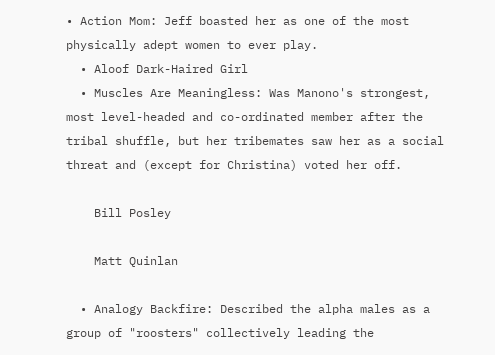• Action Mom: Jeff boasted her as one of the most physically adept women to ever play.
  • Aloof Dark-Haired Girl
  • Muscles Are Meaningless: Was Manono's strongest, most level-headed and co-ordinated member after the tribal shuffle, but her tribemates saw her as a social threat and (except for Christina) voted her off.

    Bill Posley

    Matt Quinlan

  • Analogy Backfire: Described the alpha males as a group of "roosters" collectively leading the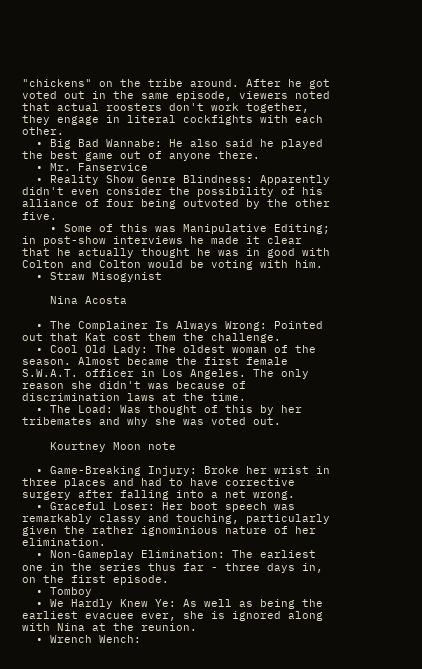"chickens" on the tribe around. After he got voted out in the same episode, viewers noted that actual roosters don't work together, they engage in literal cockfights with each other.
  • Big Bad Wannabe: He also said he played the best game out of anyone there.
  • Mr. Fanservice
  • Reality Show Genre Blindness: Apparently didn't even consider the possibility of his alliance of four being outvoted by the other five.
    • Some of this was Manipulative Editing; in post-show interviews he made it clear that he actually thought he was in good with Colton and Colton would be voting with him.
  • Straw Misogynist

    Nina Acosta

  • The Complainer Is Always Wrong: Pointed out that Kat cost them the challenge.
  • Cool Old Lady: The oldest woman of the season. Almost became the first female S.W.A.T. officer in Los Angeles. The only reason she didn't was because of discrimination laws at the time.
  • The Load: Was thought of this by her tribemates and why she was voted out.

    Kourtney Moon note

  • Game-Breaking Injury: Broke her wrist in three places and had to have corrective surgery after falling into a net wrong.
  • Graceful Loser: Her boot speech was remarkably classy and touching, particularly given the rather ignominious nature of her elimination.
  • Non-Gameplay Elimination: The earliest one in the series thus far - three days in, on the first episode.
  • Tomboy
  • We Hardly Knew Ye: As well as being the earliest evacuee ever, she is ignored along with Nina at the reunion.
  • Wrench Wench: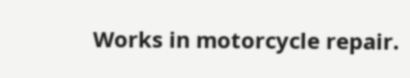Works in motorcycle repair.